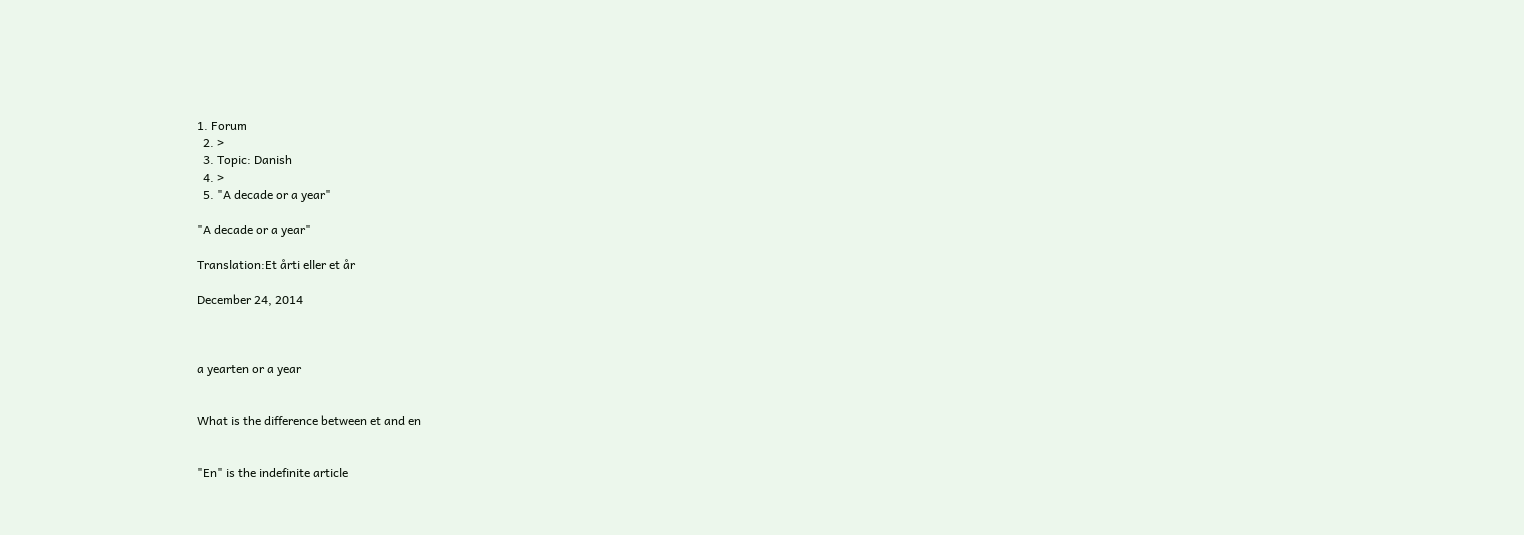1. Forum
  2. >
  3. Topic: Danish
  4. >
  5. "A decade or a year"

"A decade or a year"

Translation:Et årti eller et år

December 24, 2014



a yearten or a year


What is the difference between et and en


"En" is the indefinite article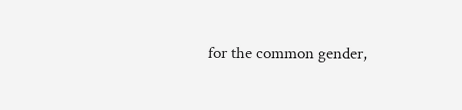for the common gender,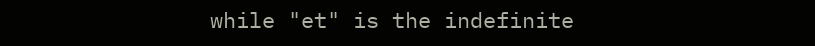while "et" is the indefinite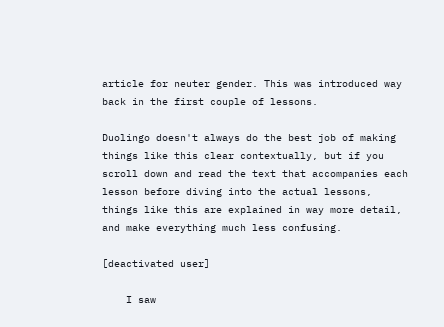article for neuter gender. This was introduced way back in the first couple of lessons.

Duolingo doesn't always do the best job of making things like this clear contextually, but if you scroll down and read the text that accompanies each lesson before diving into the actual lessons, things like this are explained in way more detail, and make everything much less confusing.

[deactivated user]

    I saw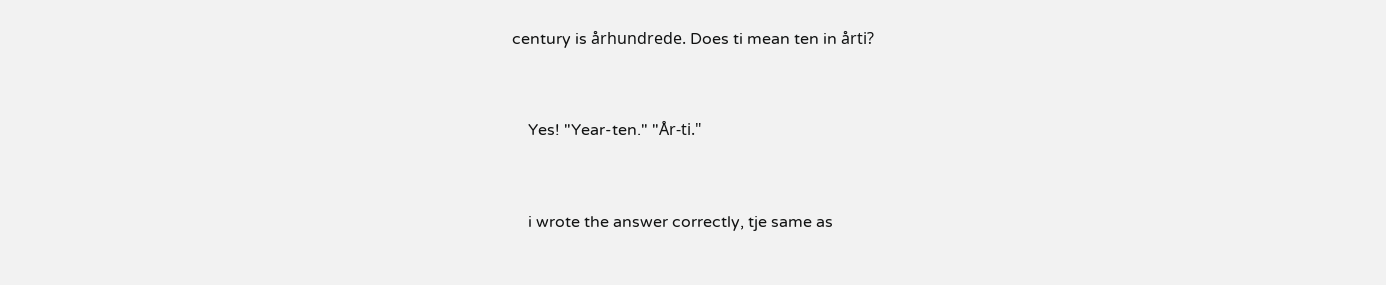century is århundrede. Does ti mean ten in årti?


    Yes! "Year-ten." "År-ti."


    i wrote the answer correctly, tje same as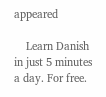appeared

    Learn Danish in just 5 minutes a day. For free.